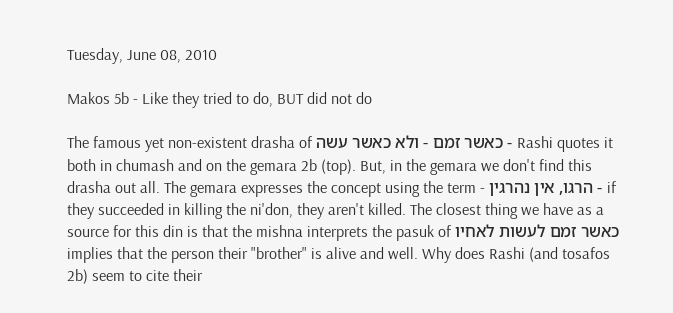Tuesday, June 08, 2010

Makos 5b - Like they tried to do, BUT did not do

The famous yet non-existent drasha of כאשר זמם - ולא כאשר עשה - Rashi quotes it both in chumash and on the gemara 2b (top). But, in the gemara we don't find this drasha out all. The gemara expresses the concept using the term - הרגו, אין נהרגין - if they succeeded in killing the ni'don, they aren't killed. The closest thing we have as a source for this din is that the mishna interprets the pasuk of כאשר זמם לעשות לאחיו implies that the person their "brother" is alive and well. Why does Rashi (and tosafos 2b) seem to cite their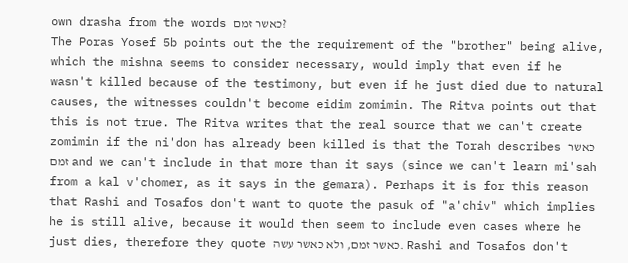own drasha from the words כאשר זמם?
The Poras Yosef 5b points out the the requirement of the "brother" being alive, which the mishna seems to consider necessary, would imply that even if he wasn't killed because of the testimony, but even if he just died due to natural causes, the witnesses couldn't become eidim zomimin. The Ritva points out that this is not true. The Ritva writes that the real source that we can't create zomimin if the ni'don has already been killed is that the Torah describes כאשר זמם and we can't include in that more than it says (since we can't learn mi'sah from a kal v'chomer, as it says in the gemara). Perhaps it is for this reason that Rashi and Tosafos don't want to quote the pasuk of "a'chiv" which implies he is still alive, because it would then seem to include even cases where he just dies, therefore they quote כאשר זמם, ולא כאשר עשה. Rashi and Tosafos don't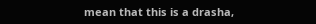mean that this is a drasha,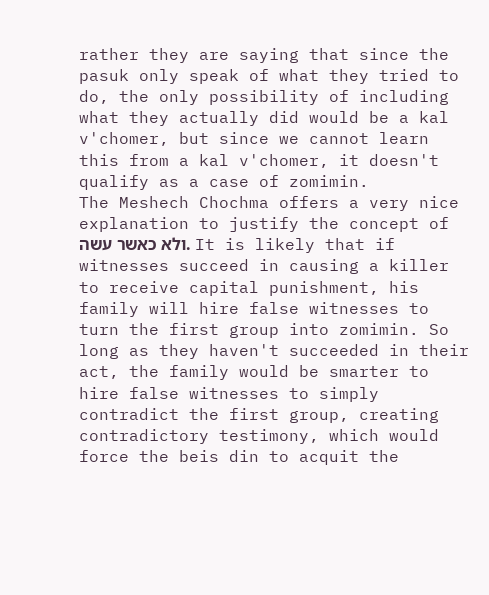rather they are saying that since the pasuk only speak of what they tried to do, the only possibility of including what they actually did would be a kal v'chomer, but since we cannot learn this from a kal v'chomer, it doesn't qualify as a case of zomimin.
The Meshech Chochma offers a very nice explanation to justify the concept of ולא כאשר עשה. It is likely that if witnesses succeed in causing a killer to receive capital punishment, his family will hire false witnesses to turn the first group into zomimin. So long as they haven't succeeded in their act, the family would be smarter to hire false witnesses to simply contradict the first group, creating contradictory testimony, which would force the beis din to acquit the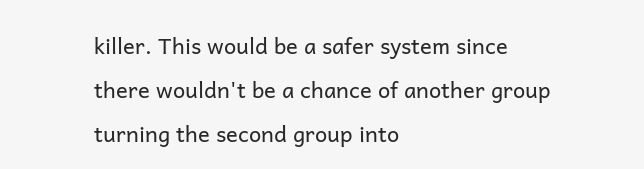killer. This would be a safer system since there wouldn't be a chance of another group turning the second group into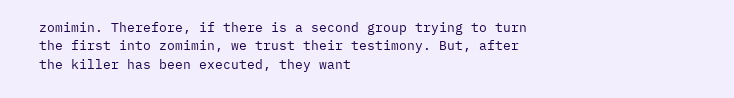zomimin. Therefore, if there is a second group trying to turn the first into zomimin, we trust their testimony. But, after the killer has been executed, they want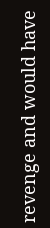revenge and would have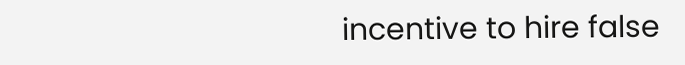incentive to hire false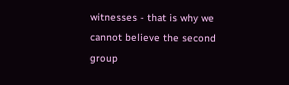witnesses - that is why we cannot believe the second group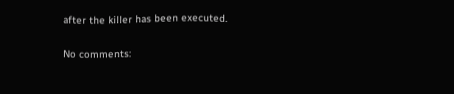after the killer has been executed.

No comments: